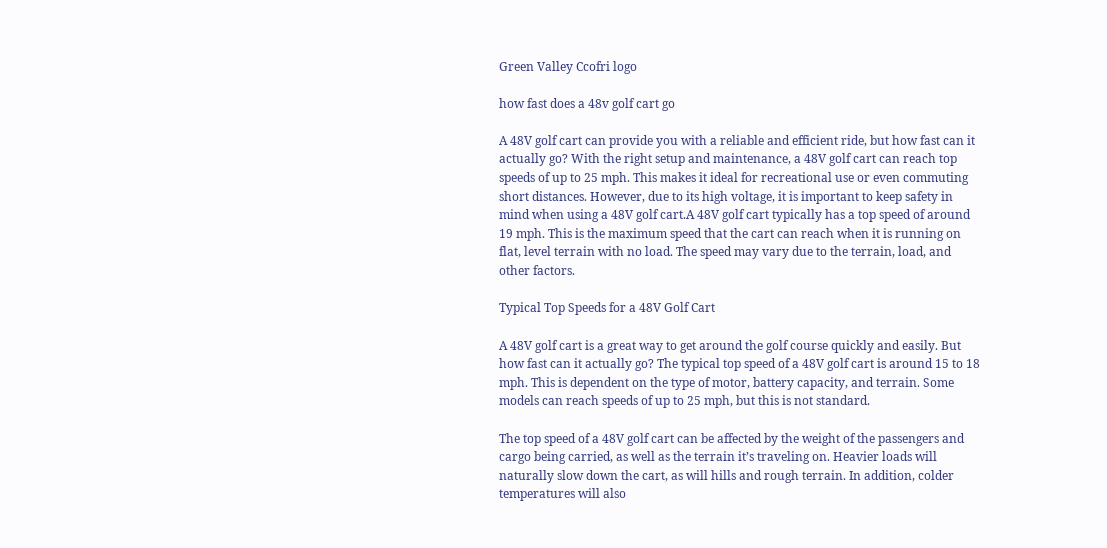Green Valley Ccofri logo

how fast does a 48v golf cart go

A 48V golf cart can provide you with a reliable and efficient ride, but how fast can it actually go? With the right setup and maintenance, a 48V golf cart can reach top speeds of up to 25 mph. This makes it ideal for recreational use or even commuting short distances. However, due to its high voltage, it is important to keep safety in mind when using a 48V golf cart.A 48V golf cart typically has a top speed of around 19 mph. This is the maximum speed that the cart can reach when it is running on flat, level terrain with no load. The speed may vary due to the terrain, load, and other factors.

Typical Top Speeds for a 48V Golf Cart

A 48V golf cart is a great way to get around the golf course quickly and easily. But how fast can it actually go? The typical top speed of a 48V golf cart is around 15 to 18 mph. This is dependent on the type of motor, battery capacity, and terrain. Some models can reach speeds of up to 25 mph, but this is not standard.

The top speed of a 48V golf cart can be affected by the weight of the passengers and cargo being carried, as well as the terrain it’s traveling on. Heavier loads will naturally slow down the cart, as will hills and rough terrain. In addition, colder temperatures will also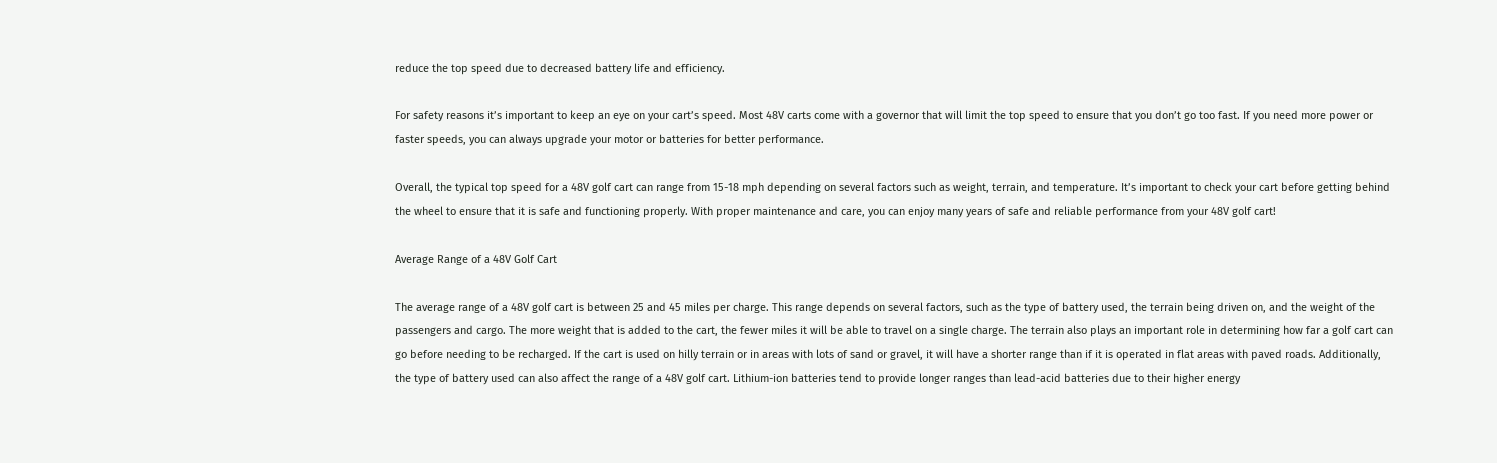reduce the top speed due to decreased battery life and efficiency.

For safety reasons it’s important to keep an eye on your cart’s speed. Most 48V carts come with a governor that will limit the top speed to ensure that you don’t go too fast. If you need more power or faster speeds, you can always upgrade your motor or batteries for better performance.

Overall, the typical top speed for a 48V golf cart can range from 15-18 mph depending on several factors such as weight, terrain, and temperature. It’s important to check your cart before getting behind the wheel to ensure that it is safe and functioning properly. With proper maintenance and care, you can enjoy many years of safe and reliable performance from your 48V golf cart!

Average Range of a 48V Golf Cart

The average range of a 48V golf cart is between 25 and 45 miles per charge. This range depends on several factors, such as the type of battery used, the terrain being driven on, and the weight of the passengers and cargo. The more weight that is added to the cart, the fewer miles it will be able to travel on a single charge. The terrain also plays an important role in determining how far a golf cart can go before needing to be recharged. If the cart is used on hilly terrain or in areas with lots of sand or gravel, it will have a shorter range than if it is operated in flat areas with paved roads. Additionally, the type of battery used can also affect the range of a 48V golf cart. Lithium-ion batteries tend to provide longer ranges than lead-acid batteries due to their higher energy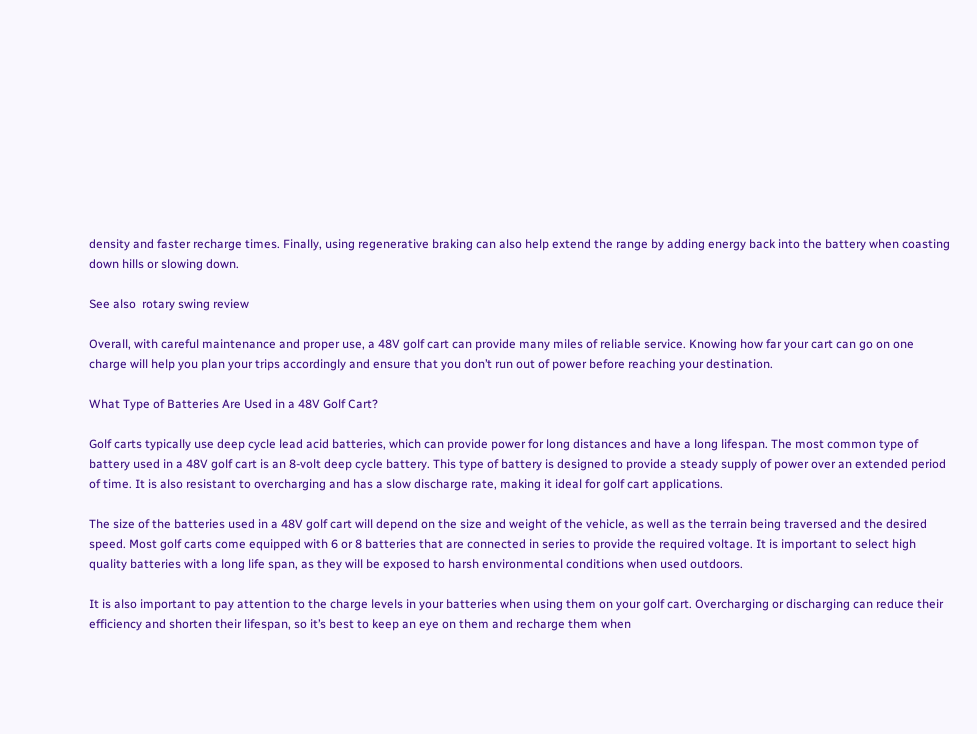density and faster recharge times. Finally, using regenerative braking can also help extend the range by adding energy back into the battery when coasting down hills or slowing down.

See also  rotary swing review

Overall, with careful maintenance and proper use, a 48V golf cart can provide many miles of reliable service. Knowing how far your cart can go on one charge will help you plan your trips accordingly and ensure that you don’t run out of power before reaching your destination.

What Type of Batteries Are Used in a 48V Golf Cart?

Golf carts typically use deep cycle lead acid batteries, which can provide power for long distances and have a long lifespan. The most common type of battery used in a 48V golf cart is an 8-volt deep cycle battery. This type of battery is designed to provide a steady supply of power over an extended period of time. It is also resistant to overcharging and has a slow discharge rate, making it ideal for golf cart applications.

The size of the batteries used in a 48V golf cart will depend on the size and weight of the vehicle, as well as the terrain being traversed and the desired speed. Most golf carts come equipped with 6 or 8 batteries that are connected in series to provide the required voltage. It is important to select high quality batteries with a long life span, as they will be exposed to harsh environmental conditions when used outdoors.

It is also important to pay attention to the charge levels in your batteries when using them on your golf cart. Overcharging or discharging can reduce their efficiency and shorten their lifespan, so it’s best to keep an eye on them and recharge them when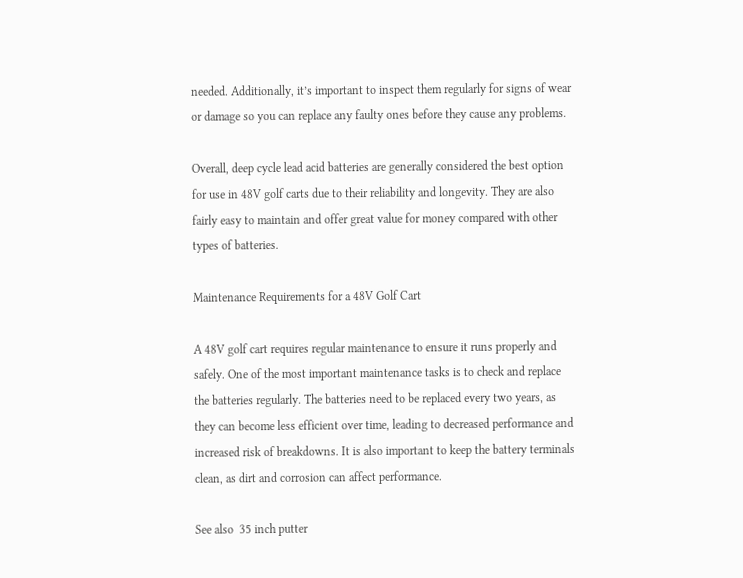needed. Additionally, it’s important to inspect them regularly for signs of wear or damage so you can replace any faulty ones before they cause any problems.

Overall, deep cycle lead acid batteries are generally considered the best option for use in 48V golf carts due to their reliability and longevity. They are also fairly easy to maintain and offer great value for money compared with other types of batteries.

Maintenance Requirements for a 48V Golf Cart

A 48V golf cart requires regular maintenance to ensure it runs properly and safely. One of the most important maintenance tasks is to check and replace the batteries regularly. The batteries need to be replaced every two years, as they can become less efficient over time, leading to decreased performance and increased risk of breakdowns. It is also important to keep the battery terminals clean, as dirt and corrosion can affect performance.

See also  35 inch putter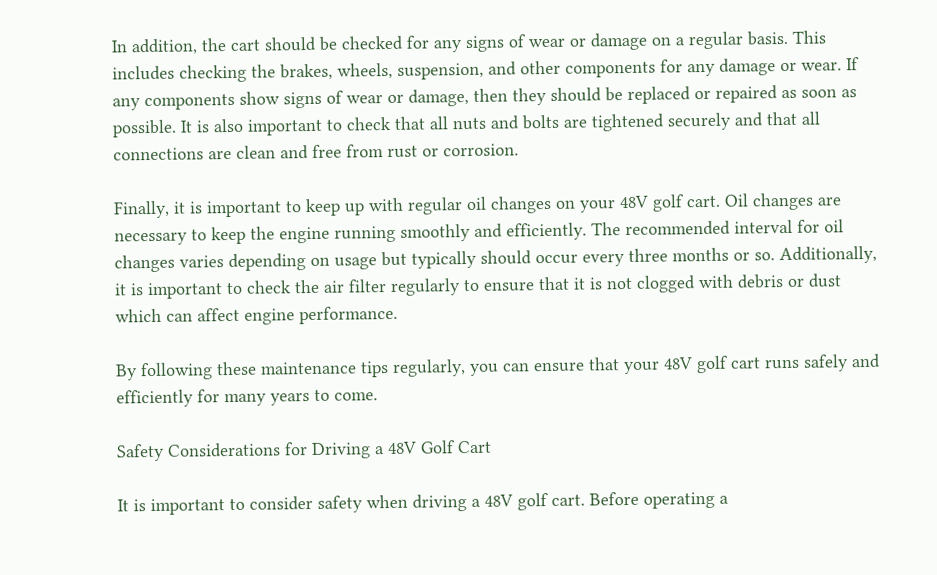In addition, the cart should be checked for any signs of wear or damage on a regular basis. This includes checking the brakes, wheels, suspension, and other components for any damage or wear. If any components show signs of wear or damage, then they should be replaced or repaired as soon as possible. It is also important to check that all nuts and bolts are tightened securely and that all connections are clean and free from rust or corrosion.

Finally, it is important to keep up with regular oil changes on your 48V golf cart. Oil changes are necessary to keep the engine running smoothly and efficiently. The recommended interval for oil changes varies depending on usage but typically should occur every three months or so. Additionally, it is important to check the air filter regularly to ensure that it is not clogged with debris or dust which can affect engine performance.

By following these maintenance tips regularly, you can ensure that your 48V golf cart runs safely and efficiently for many years to come.

Safety Considerations for Driving a 48V Golf Cart

It is important to consider safety when driving a 48V golf cart. Before operating a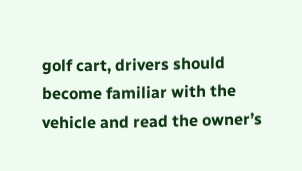golf cart, drivers should become familiar with the vehicle and read the owner’s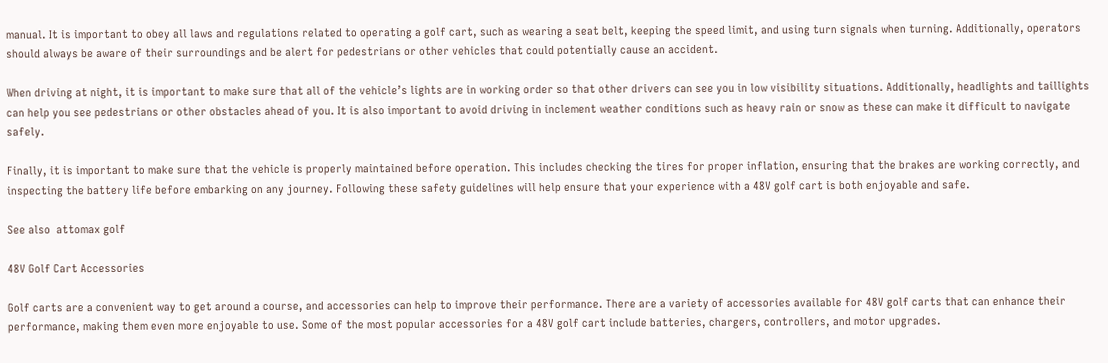manual. It is important to obey all laws and regulations related to operating a golf cart, such as wearing a seat belt, keeping the speed limit, and using turn signals when turning. Additionally, operators should always be aware of their surroundings and be alert for pedestrians or other vehicles that could potentially cause an accident.

When driving at night, it is important to make sure that all of the vehicle’s lights are in working order so that other drivers can see you in low visibility situations. Additionally, headlights and taillights can help you see pedestrians or other obstacles ahead of you. It is also important to avoid driving in inclement weather conditions such as heavy rain or snow as these can make it difficult to navigate safely.

Finally, it is important to make sure that the vehicle is properly maintained before operation. This includes checking the tires for proper inflation, ensuring that the brakes are working correctly, and inspecting the battery life before embarking on any journey. Following these safety guidelines will help ensure that your experience with a 48V golf cart is both enjoyable and safe.

See also  attomax golf

48V Golf Cart Accessories

Golf carts are a convenient way to get around a course, and accessories can help to improve their performance. There are a variety of accessories available for 48V golf carts that can enhance their performance, making them even more enjoyable to use. Some of the most popular accessories for a 48V golf cart include batteries, chargers, controllers, and motor upgrades.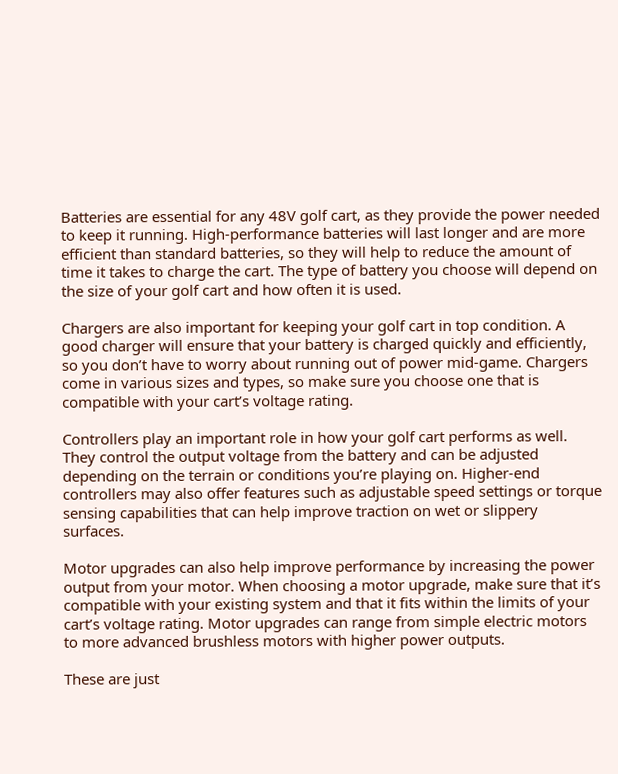Batteries are essential for any 48V golf cart, as they provide the power needed to keep it running. High-performance batteries will last longer and are more efficient than standard batteries, so they will help to reduce the amount of time it takes to charge the cart. The type of battery you choose will depend on the size of your golf cart and how often it is used.

Chargers are also important for keeping your golf cart in top condition. A good charger will ensure that your battery is charged quickly and efficiently, so you don’t have to worry about running out of power mid-game. Chargers come in various sizes and types, so make sure you choose one that is compatible with your cart’s voltage rating.

Controllers play an important role in how your golf cart performs as well. They control the output voltage from the battery and can be adjusted depending on the terrain or conditions you’re playing on. Higher-end controllers may also offer features such as adjustable speed settings or torque sensing capabilities that can help improve traction on wet or slippery surfaces.

Motor upgrades can also help improve performance by increasing the power output from your motor. When choosing a motor upgrade, make sure that it’s compatible with your existing system and that it fits within the limits of your cart’s voltage rating. Motor upgrades can range from simple electric motors to more advanced brushless motors with higher power outputs.

These are just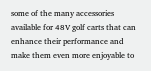some of the many accessories available for 48V golf carts that can enhance their performance and make them even more enjoyable to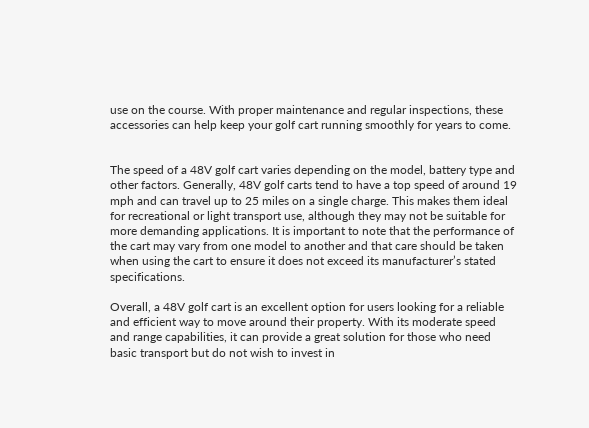use on the course. With proper maintenance and regular inspections, these accessories can help keep your golf cart running smoothly for years to come.


The speed of a 48V golf cart varies depending on the model, battery type and other factors. Generally, 48V golf carts tend to have a top speed of around 19 mph and can travel up to 25 miles on a single charge. This makes them ideal for recreational or light transport use, although they may not be suitable for more demanding applications. It is important to note that the performance of the cart may vary from one model to another and that care should be taken when using the cart to ensure it does not exceed its manufacturer’s stated specifications.

Overall, a 48V golf cart is an excellent option for users looking for a reliable and efficient way to move around their property. With its moderate speed and range capabilities, it can provide a great solution for those who need basic transport but do not wish to invest in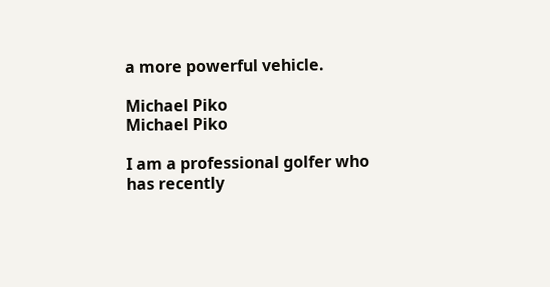a more powerful vehicle.

Michael Piko
Michael Piko

I am a professional golfer who has recently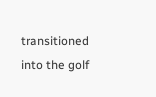transitioned into the golf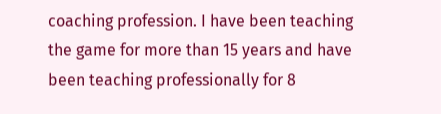coaching profession. I have been teaching the game for more than 15 years and have been teaching professionally for 8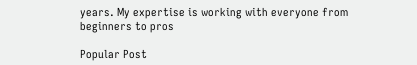years. My expertise is working with everyone from beginners to pros

Popular Post